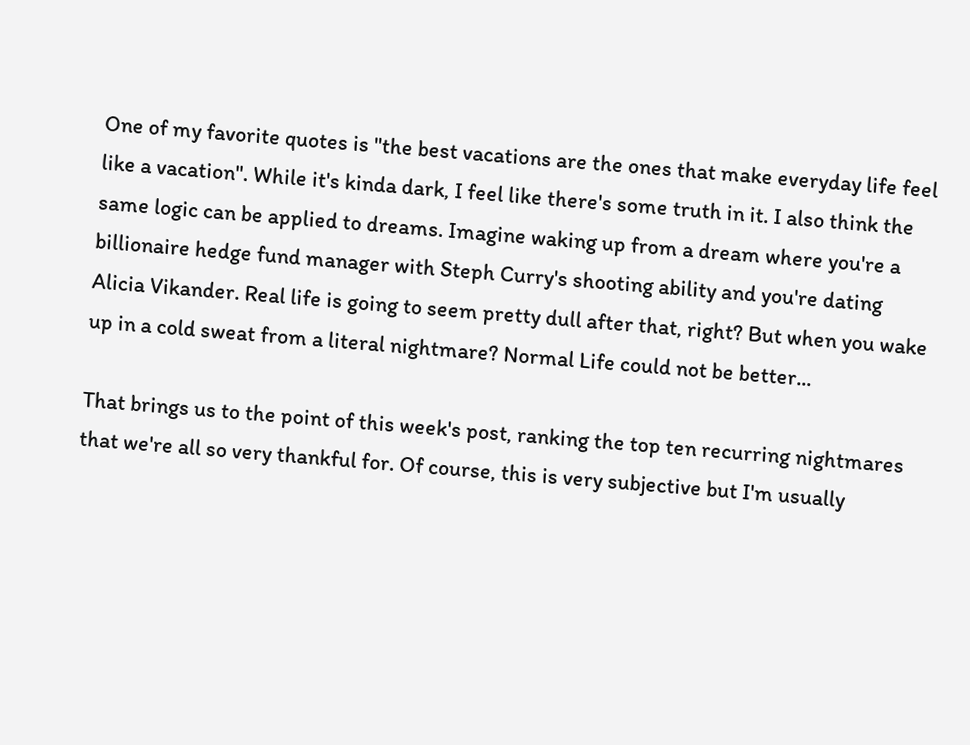One of my favorite quotes is "the best vacations are the ones that make everyday life feel like a vacation". While it's kinda dark, I feel like there's some truth in it. I also think the same logic can be applied to dreams. Imagine waking up from a dream where you're a billionaire hedge fund manager with Steph Curry's shooting ability and you're dating Alicia Vikander. Real life is going to seem pretty dull after that, right? But when you wake up in a cold sweat from a literal nightmare? Normal Life could not be better...

That brings us to the point of this week's post, ranking the top ten recurring nightmares that we're all so very thankful for. Of course, this is very subjective but I'm usually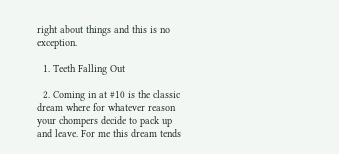right about things and this is no exception.

  1. Teeth Falling Out

  2. Coming in at #10 is the classic dream where for whatever reason your chompers decide to pack up and leave. For me this dream tends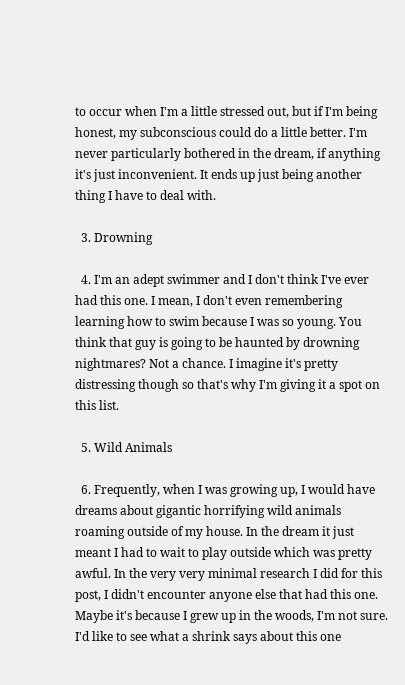to occur when I'm a little stressed out, but if I'm being honest, my subconscious could do a little better. I'm never particularly bothered in the dream, if anything it's just inconvenient. It ends up just being another thing I have to deal with.

  3. Drowning

  4. I'm an adept swimmer and I don't think I've ever had this one. I mean, I don't even remembering learning how to swim because I was so young. You think that guy is going to be haunted by drowning nightmares? Not a chance. I imagine it's pretty distressing though so that's why I'm giving it a spot on this list.

  5. Wild Animals

  6. Frequently, when I was growing up, I would have dreams about gigantic horrifying wild animals roaming outside of my house. In the dream it just meant I had to wait to play outside which was pretty awful. In the very very minimal research I did for this post, I didn't encounter anyone else that had this one. Maybe it's because I grew up in the woods, I'm not sure. I'd like to see what a shrink says about this one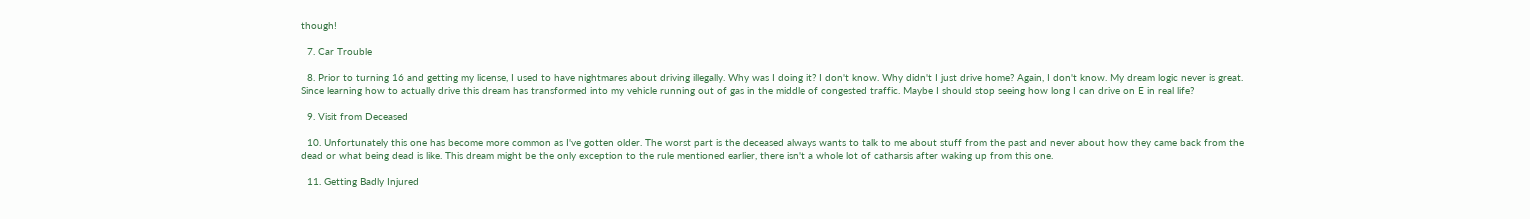though!

  7. Car Trouble

  8. Prior to turning 16 and getting my license, I used to have nightmares about driving illegally. Why was I doing it? I don't know. Why didn't I just drive home? Again, I don't know. My dream logic never is great. Since learning how to actually drive this dream has transformed into my vehicle running out of gas in the middle of congested traffic. Maybe I should stop seeing how long I can drive on E in real life?

  9. Visit from Deceased

  10. Unfortunately this one has become more common as I've gotten older. The worst part is the deceased always wants to talk to me about stuff from the past and never about how they came back from the dead or what being dead is like. This dream might be the only exception to the rule mentioned earlier, there isn't a whole lot of catharsis after waking up from this one.

  11. Getting Badly Injured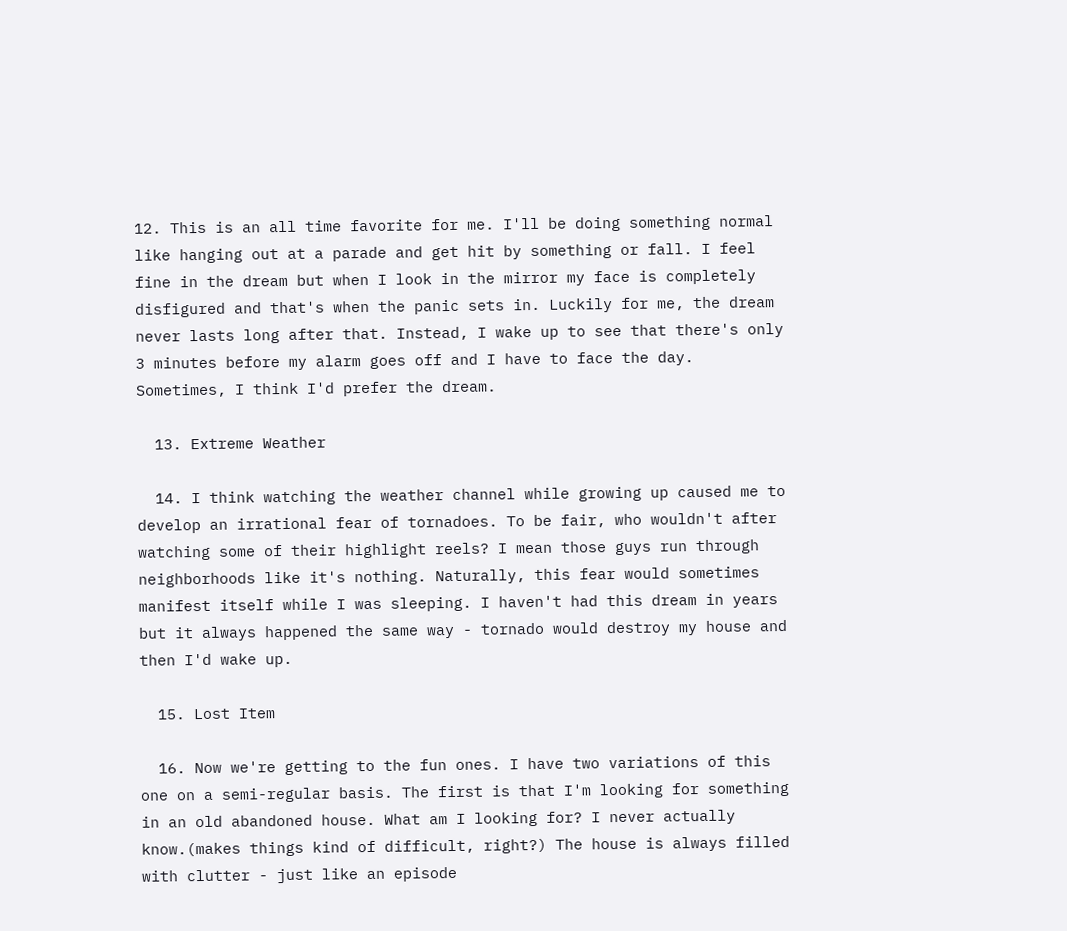12. This is an all time favorite for me. I'll be doing something normal like hanging out at a parade and get hit by something or fall. I feel fine in the dream but when I look in the mirror my face is completely disfigured and that's when the panic sets in. Luckily for me, the dream never lasts long after that. Instead, I wake up to see that there's only 3 minutes before my alarm goes off and I have to face the day. Sometimes, I think I'd prefer the dream.

  13. Extreme Weather

  14. I think watching the weather channel while growing up caused me to develop an irrational fear of tornadoes. To be fair, who wouldn't after watching some of their highlight reels? I mean those guys run through neighborhoods like it's nothing. Naturally, this fear would sometimes manifest itself while I was sleeping. I haven't had this dream in years but it always happened the same way - tornado would destroy my house and then I'd wake up.

  15. Lost Item

  16. Now we're getting to the fun ones. I have two variations of this one on a semi-regular basis. The first is that I'm looking for something in an old abandoned house. What am I looking for? I never actually know.(makes things kind of difficult, right?) The house is always filled with clutter - just like an episode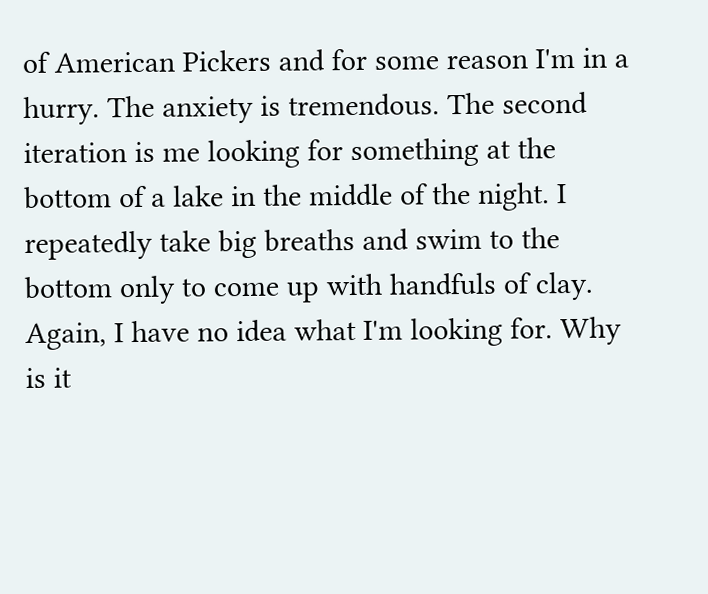of American Pickers and for some reason I'm in a hurry. The anxiety is tremendous. The second iteration is me looking for something at the bottom of a lake in the middle of the night. I repeatedly take big breaths and swim to the bottom only to come up with handfuls of clay. Again, I have no idea what I'm looking for. Why is it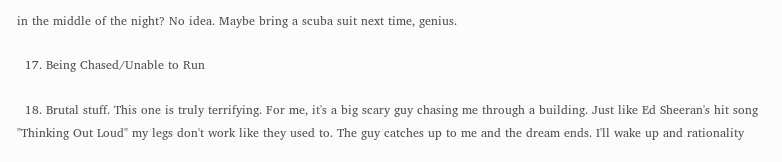in the middle of the night? No idea. Maybe bring a scuba suit next time, genius.

  17. Being Chased/Unable to Run

  18. Brutal stuff. This one is truly terrifying. For me, it's a big scary guy chasing me through a building. Just like Ed Sheeran's hit song "Thinking Out Loud" my legs don't work like they used to. The guy catches up to me and the dream ends. I'll wake up and rationality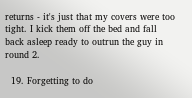returns - it's just that my covers were too tight. I kick them off the bed and fall back asleep ready to outrun the guy in round 2.

  19. Forgetting to do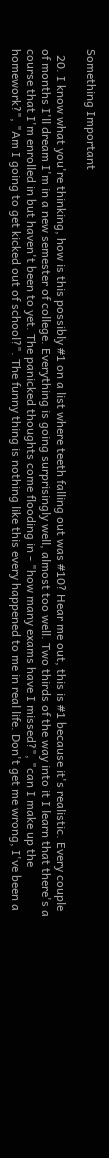Something Important

  20. I know what you're thinking, how is this possibly #1 on a list where teeth falling out was #10? Hear me out, this is #1 because it's realistic. Every couple of months I'll dream I'm in a new semester of college. Everything is going surprisingly well, almost too well. Two thirds of the way into it I learn that there's a course that I'm enrolled in but haven't been to yet. The panicked thoughts come flooding in - "how many exams have I missed?", "can I make up the homework?", "Am I going to get kicked out of school?". The funny thing is nothing like this every happened to me in real life. Don't get me wrong, I've been a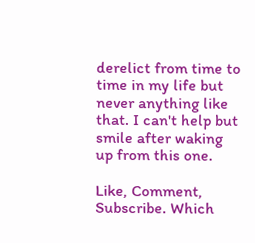derelict from time to time in my life but never anything like that. I can't help but smile after waking up from this one.

Like, Comment, Subscribe. Which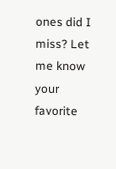ones did I miss? Let me know your favorite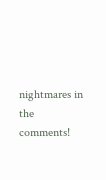nightmares in the comments!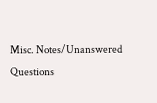Misc. Notes/Unanswered Questions